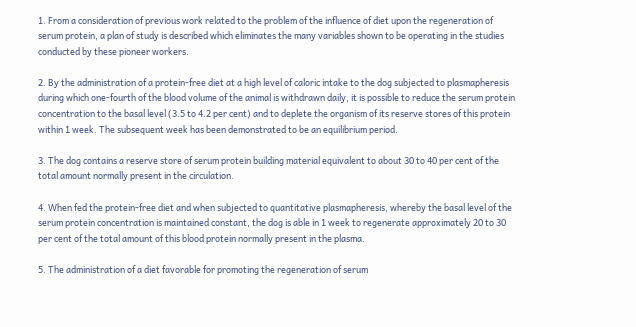1. From a consideration of previous work related to the problem of the influence of diet upon the regeneration of serum protein, a plan of study is described which eliminates the many variables shown to be operating in the studies conducted by these pioneer workers.

2. By the administration of a protein-free diet at a high level of caloric intake to the dog subjected to plasmapheresis during which one-fourth of the blood volume of the animal is withdrawn daily, it is possible to reduce the serum protein concentration to the basal level (3.5 to 4.2 per cent) and to deplete the organism of its reserve stores of this protein within 1 week. The subsequent week has been demonstrated to be an equilibrium period.

3. The dog contains a reserve store of serum protein building material equivalent to about 30 to 40 per cent of the total amount normally present in the circulation.

4. When fed the protein-free diet and when subjected to quantitative plasmapheresis, whereby the basal level of the serum protein concentration is maintained constant, the dog is able in 1 week to regenerate approximately 20 to 30 per cent of the total amount of this blood protein normally present in the plasma.

5. The administration of a diet favorable for promoting the regeneration of serum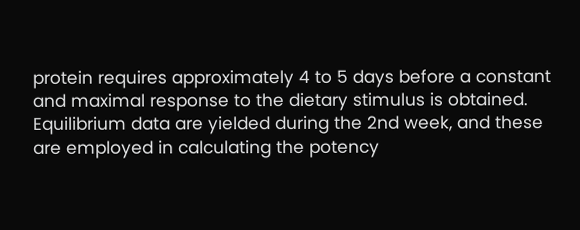protein requires approximately 4 to 5 days before a constant and maximal response to the dietary stimulus is obtained. Equilibrium data are yielded during the 2nd week, and these are employed in calculating the potency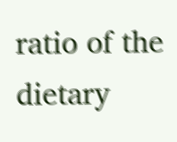ratio of the dietary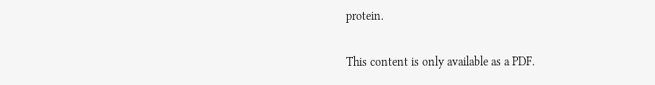protein.

This content is only available as a PDF.